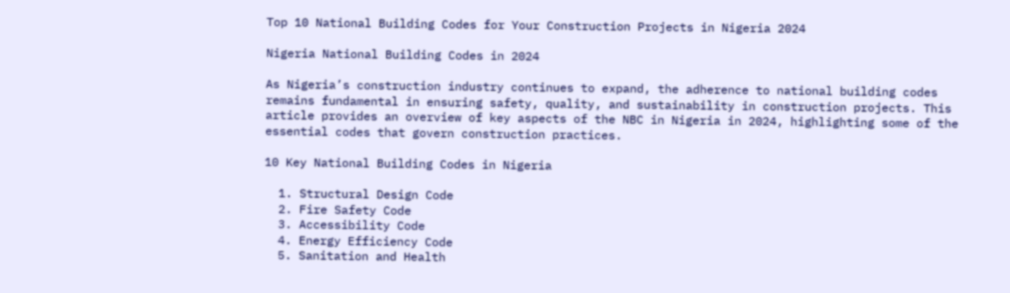Top 10 National Building Codes for Your Construction Projects in Nigeria 2024

Nigeria National Building Codes in 2024

As Nigeria’s construction industry continues to expand, the adherence to national building codes remains fundamental in ensuring safety, quality, and sustainability in construction projects. This article provides an overview of key aspects of the NBC in Nigeria in 2024, highlighting some of the essential codes that govern construction practices.

10 Key National Building Codes in Nigeria

  1. Structural Design Code
  2. Fire Safety Code
  3. Accessibility Code
  4. Energy Efficiency Code
  5. Sanitation and Health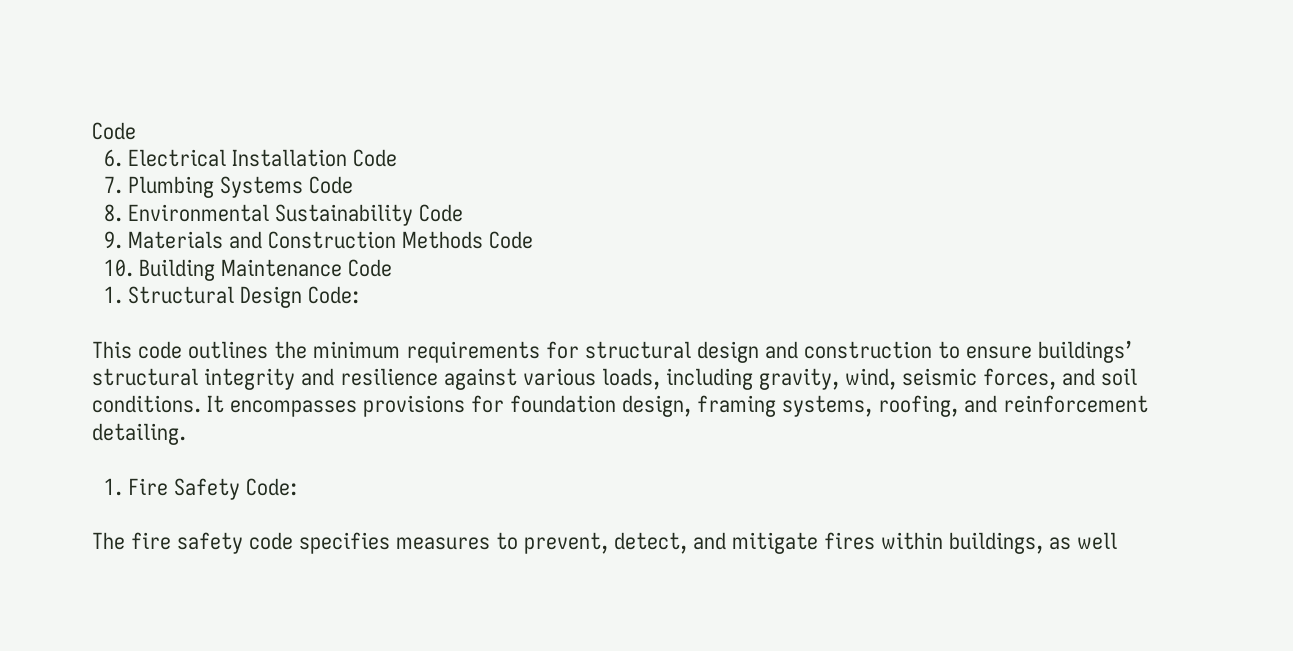Code
  6. Electrical Installation Code
  7. Plumbing Systems Code
  8. Environmental Sustainability Code
  9. Materials and Construction Methods Code
  10. Building Maintenance Code
  1. Structural Design Code:

This code outlines the minimum requirements for structural design and construction to ensure buildings’ structural integrity and resilience against various loads, including gravity, wind, seismic forces, and soil conditions. It encompasses provisions for foundation design, framing systems, roofing, and reinforcement detailing.

  1. Fire Safety Code:

The fire safety code specifies measures to prevent, detect, and mitigate fires within buildings, as well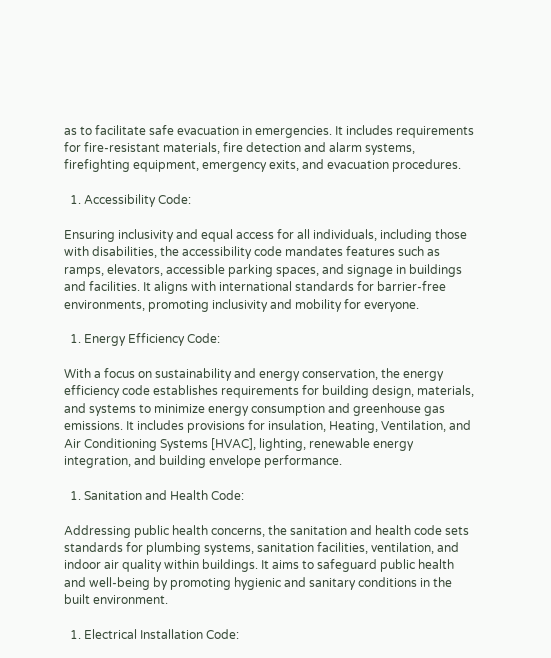as to facilitate safe evacuation in emergencies. It includes requirements for fire-resistant materials, fire detection and alarm systems, firefighting equipment, emergency exits, and evacuation procedures.

  1. Accessibility Code:

Ensuring inclusivity and equal access for all individuals, including those with disabilities, the accessibility code mandates features such as ramps, elevators, accessible parking spaces, and signage in buildings and facilities. It aligns with international standards for barrier-free environments, promoting inclusivity and mobility for everyone.

  1. Energy Efficiency Code:

With a focus on sustainability and energy conservation, the energy efficiency code establishes requirements for building design, materials, and systems to minimize energy consumption and greenhouse gas emissions. It includes provisions for insulation, Heating, Ventilation, and Air Conditioning Systems [HVAC], lighting, renewable energy integration, and building envelope performance.

  1. Sanitation and Health Code:

Addressing public health concerns, the sanitation and health code sets standards for plumbing systems, sanitation facilities, ventilation, and indoor air quality within buildings. It aims to safeguard public health and well-being by promoting hygienic and sanitary conditions in the built environment.

  1. Electrical Installation Code: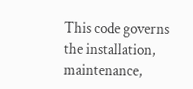This code governs the installation, maintenance,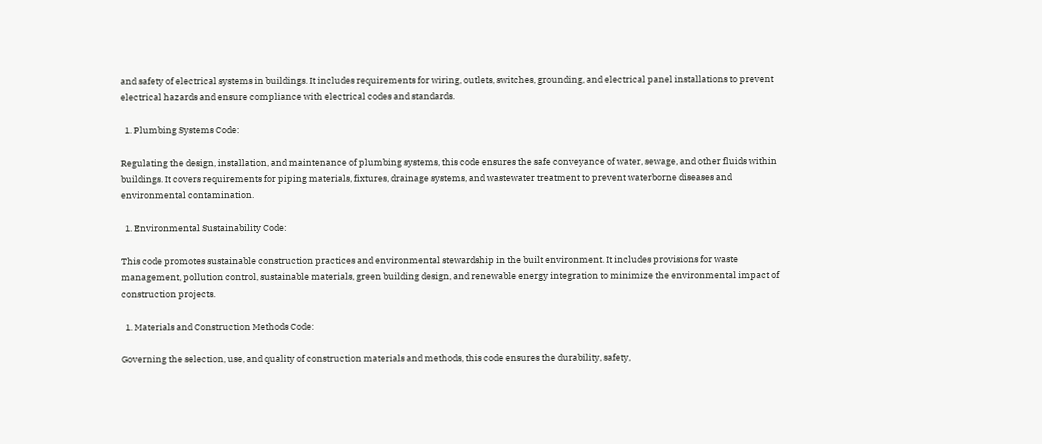and safety of electrical systems in buildings. It includes requirements for wiring, outlets, switches, grounding, and electrical panel installations to prevent electrical hazards and ensure compliance with electrical codes and standards.

  1. Plumbing Systems Code:

Regulating the design, installation, and maintenance of plumbing systems, this code ensures the safe conveyance of water, sewage, and other fluids within buildings. It covers requirements for piping materials, fixtures, drainage systems, and wastewater treatment to prevent waterborne diseases and environmental contamination.

  1. Environmental Sustainability Code:

This code promotes sustainable construction practices and environmental stewardship in the built environment. It includes provisions for waste management, pollution control, sustainable materials, green building design, and renewable energy integration to minimize the environmental impact of construction projects.

  1. Materials and Construction Methods Code:

Governing the selection, use, and quality of construction materials and methods, this code ensures the durability, safety,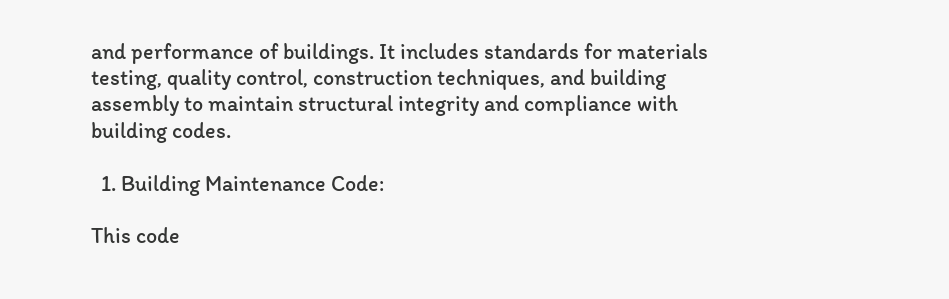and performance of buildings. It includes standards for materials testing, quality control, construction techniques, and building assembly to maintain structural integrity and compliance with building codes.

  1. Building Maintenance Code:

This code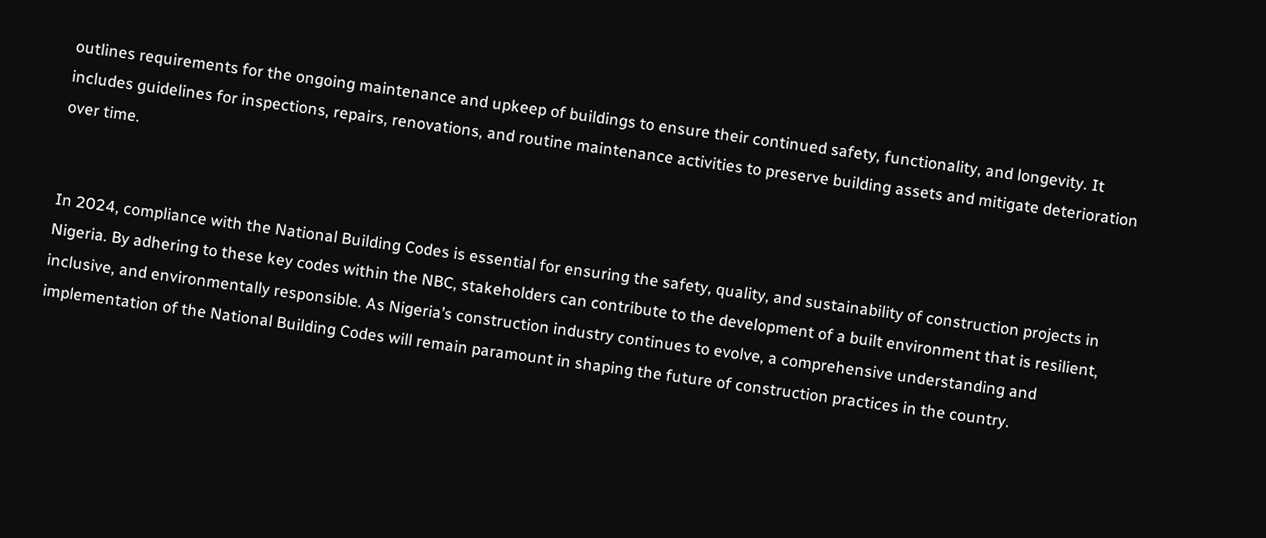outlines requirements for the ongoing maintenance and upkeep of buildings to ensure their continued safety, functionality, and longevity. It includes guidelines for inspections, repairs, renovations, and routine maintenance activities to preserve building assets and mitigate deterioration over time.


In 2024, compliance with the National Building Codes is essential for ensuring the safety, quality, and sustainability of construction projects in Nigeria. By adhering to these key codes within the NBC, stakeholders can contribute to the development of a built environment that is resilient, inclusive, and environmentally responsible. As Nigeria’s construction industry continues to evolve, a comprehensive understanding and implementation of the National Building Codes will remain paramount in shaping the future of construction practices in the country.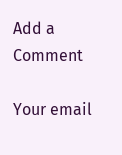Add a Comment

Your email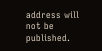address will not be published.